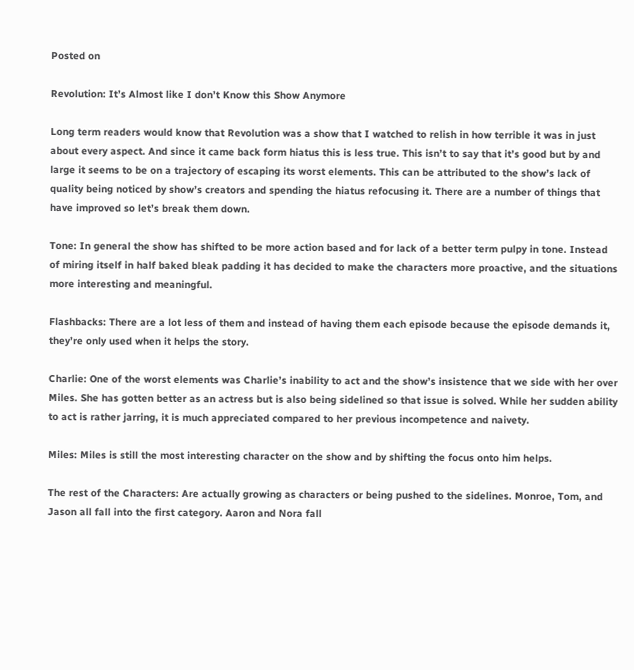Posted on

Revolution: It’s Almost like I don’t Know this Show Anymore

Long term readers would know that Revolution was a show that I watched to relish in how terrible it was in just about every aspect. And since it came back form hiatus this is less true. This isn’t to say that it’s good but by and large it seems to be on a trajectory of escaping its worst elements. This can be attributed to the show’s lack of quality being noticed by show’s creators and spending the hiatus refocusing it. There are a number of things that have improved so let’s break them down.

Tone: In general the show has shifted to be more action based and for lack of a better term pulpy in tone. Instead of miring itself in half baked bleak padding it has decided to make the characters more proactive, and the situations more interesting and meaningful.

Flashbacks: There are a lot less of them and instead of having them each episode because the episode demands it, they’re only used when it helps the story.

Charlie: One of the worst elements was Charlie’s inability to act and the show’s insistence that we side with her over Miles. She has gotten better as an actress but is also being sidelined so that issue is solved. While her sudden ability to act is rather jarring, it is much appreciated compared to her previous incompetence and naivety.

Miles: Miles is still the most interesting character on the show and by shifting the focus onto him helps.

The rest of the Characters: Are actually growing as characters or being pushed to the sidelines. Monroe, Tom, and Jason all fall into the first category. Aaron and Nora fall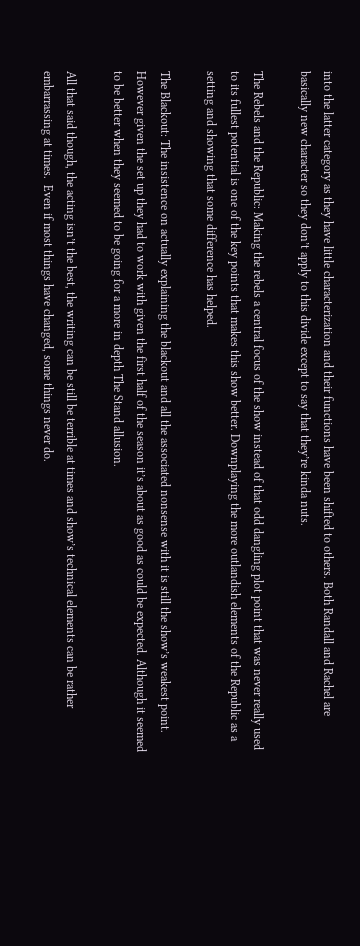into the latter category as they have little characterization and their functions have been shifted to others. Both Randall and Rachel are basically new character so they don’t apply to this divide except to say that they’re kinda nuts.

The Rebels and the Republic: Making the rebels a central focus of the show instead of that odd dangling plot point that was never really used to its fullest potential is one of the key points that makes this show better. Downplaying the more outlandish elements of the Republic as a setting and showing that some difference has helped.

The Blackout: The insistence on actually explaining the blackout and all the associated nonsense with it is still the show’s weakest point. However given the set up they had to work with given the first half of the season it’s about as good as could be expected. Although it seemed to be better when they seemed to be going for a more in depth The Stand allusion.

All that said though, the acting isn’t the best, the writing can be still be terrible at times and show’s technical elements can be rather embarrassing at times.  Even if most things have changed, some things never do.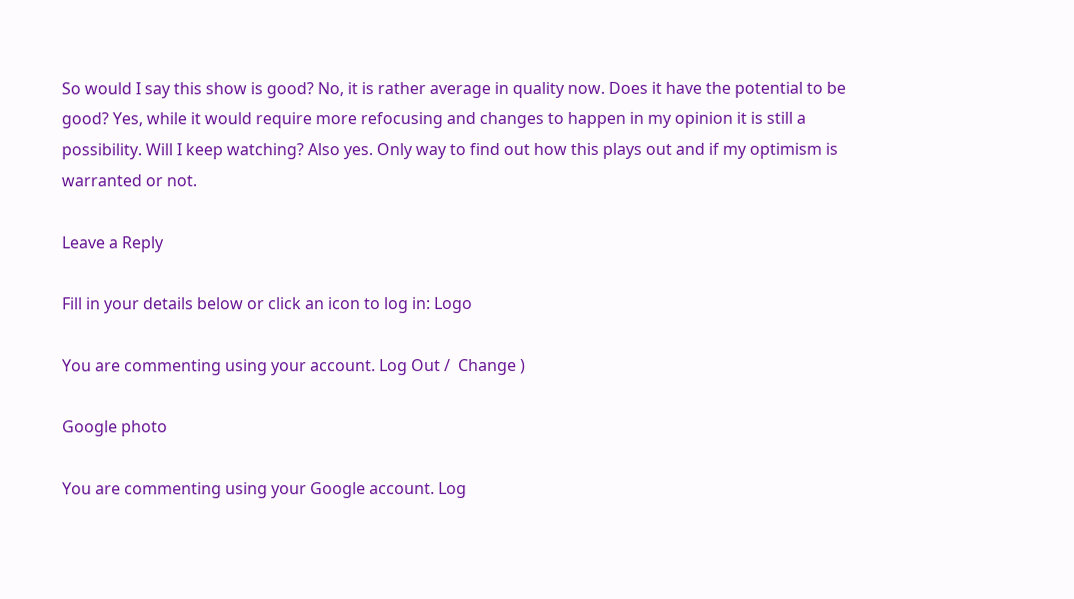So would I say this show is good? No, it is rather average in quality now. Does it have the potential to be good? Yes, while it would require more refocusing and changes to happen in my opinion it is still a possibility. Will I keep watching? Also yes. Only way to find out how this plays out and if my optimism is warranted or not.

Leave a Reply

Fill in your details below or click an icon to log in: Logo

You are commenting using your account. Log Out /  Change )

Google photo

You are commenting using your Google account. Log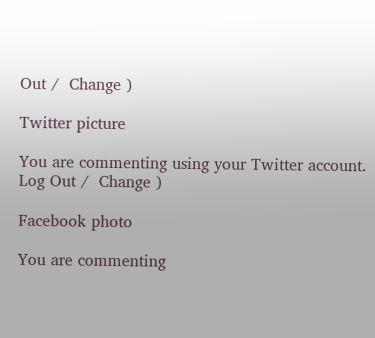Out /  Change )

Twitter picture

You are commenting using your Twitter account. Log Out /  Change )

Facebook photo

You are commenting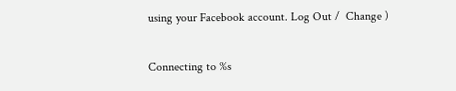using your Facebook account. Log Out /  Change )

Connecting to %s